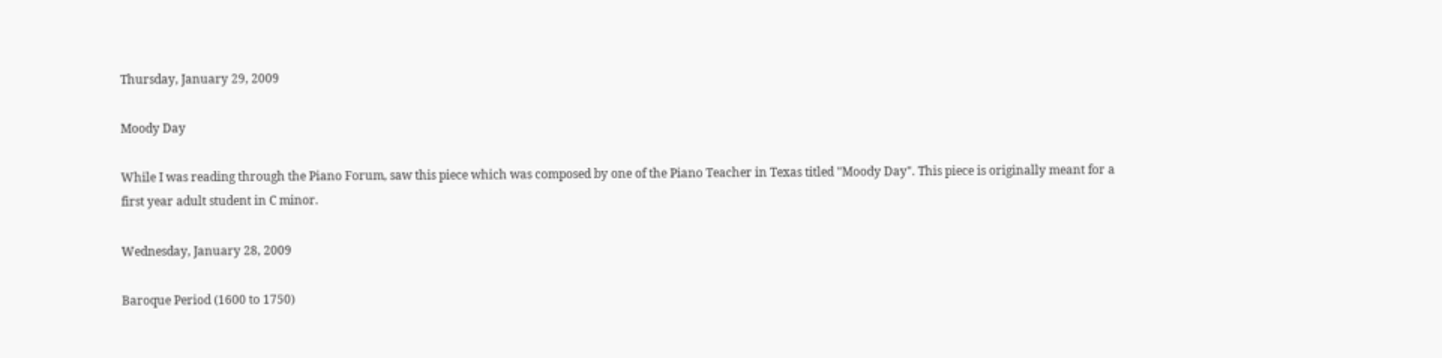Thursday, January 29, 2009

Moody Day

While I was reading through the Piano Forum, saw this piece which was composed by one of the Piano Teacher in Texas titled "Moody Day". This piece is originally meant for a first year adult student in C minor.

Wednesday, January 28, 2009

Baroque Period (1600 to 1750)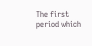The first period which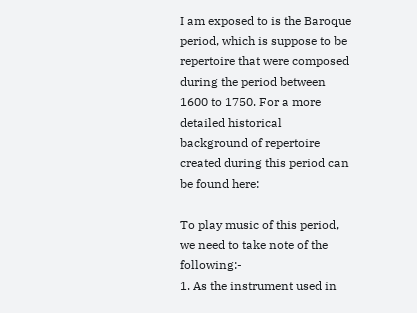I am exposed to is the Baroque period, which is suppose to be repertoire that were composed during the period between 1600 to 1750. For a more detailed historical background of repertoire created during this period can be found here:

To play music of this period, we need to take note of the following:-
1. As the instrument used in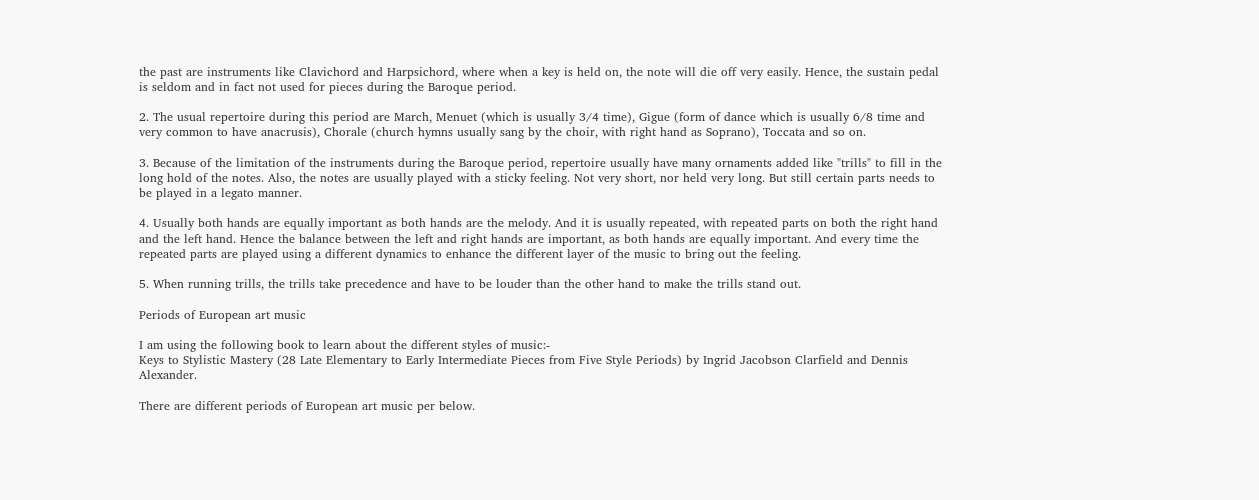the past are instruments like Clavichord and Harpsichord, where when a key is held on, the note will die off very easily. Hence, the sustain pedal is seldom and in fact not used for pieces during the Baroque period.

2. The usual repertoire during this period are March, Menuet (which is usually 3/4 time), Gigue (form of dance which is usually 6/8 time and very common to have anacrusis), Chorale (church hymns usually sang by the choir, with right hand as Soprano), Toccata and so on.

3. Because of the limitation of the instruments during the Baroque period, repertoire usually have many ornaments added like "trills" to fill in the long hold of the notes. Also, the notes are usually played with a sticky feeling. Not very short, nor held very long. But still certain parts needs to be played in a legato manner.

4. Usually both hands are equally important as both hands are the melody. And it is usually repeated, with repeated parts on both the right hand and the left hand. Hence the balance between the left and right hands are important, as both hands are equally important. And every time the repeated parts are played using a different dynamics to enhance the different layer of the music to bring out the feeling.

5. When running trills, the trills take precedence and have to be louder than the other hand to make the trills stand out.

Periods of European art music

I am using the following book to learn about the different styles of music:-
Keys to Stylistic Mastery (28 Late Elementary to Early Intermediate Pieces from Five Style Periods) by Ingrid Jacobson Clarfield and Dennis Alexander.

There are different periods of European art music per below.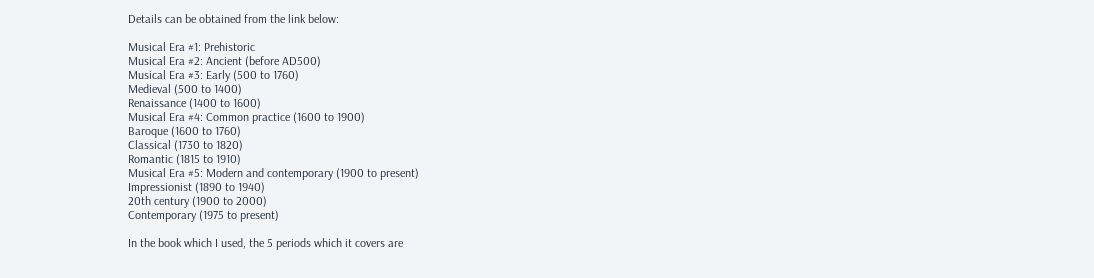Details can be obtained from the link below:

Musical Era #1: Prehistoric
Musical Era #2: Ancient (before AD500)
Musical Era #3: Early (500 to 1760)
Medieval (500 to 1400)
Renaissance (1400 to 1600)
Musical Era #4: Common practice (1600 to 1900)
Baroque (1600 to 1760)
Classical (1730 to 1820)
Romantic (1815 to 1910)
Musical Era #5: Modern and contemporary (1900 to present)
Impressionist (1890 to 1940)
20th century (1900 to 2000)
Contemporary (1975 to present)

In the book which I used, the 5 periods which it covers are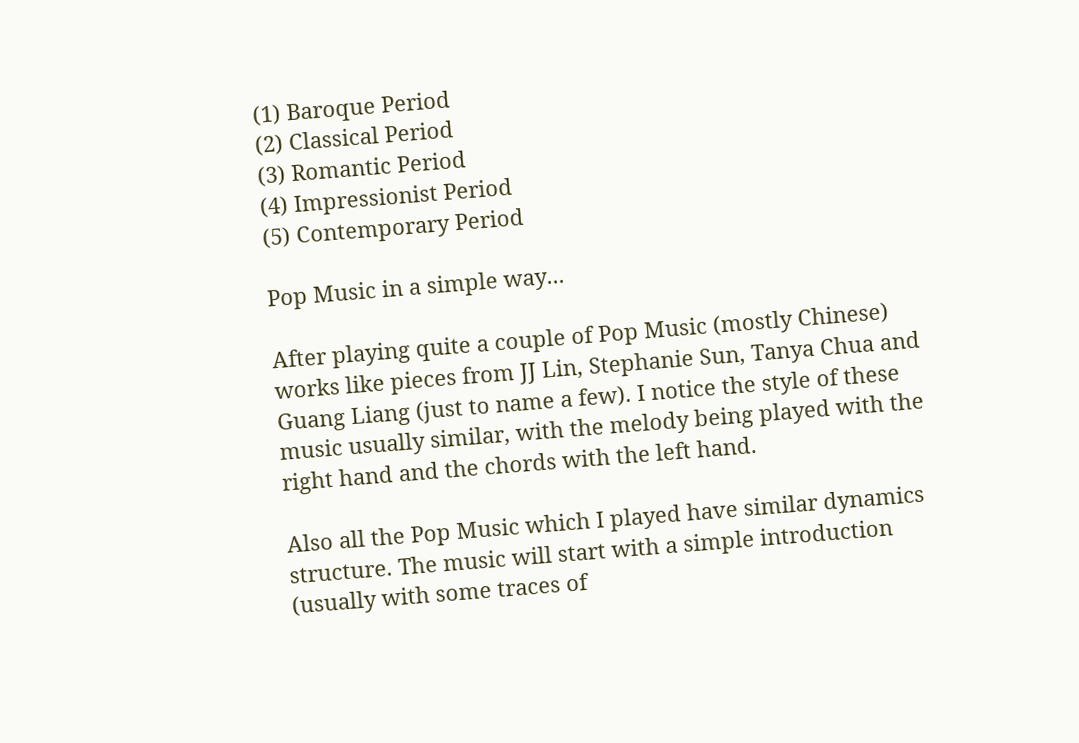(1) Baroque Period
(2) Classical Period
(3) Romantic Period
(4) Impressionist Period
(5) Contemporary Period

Pop Music in a simple way...

After playing quite a couple of Pop Music (mostly Chinese) works like pieces from JJ Lin, Stephanie Sun, Tanya Chua and Guang Liang (just to name a few). I notice the style of these music usually similar, with the melody being played with the right hand and the chords with the left hand.

Also all the Pop Music which I played have similar dynamics structure. The music will start with a simple introduction (usually with some traces of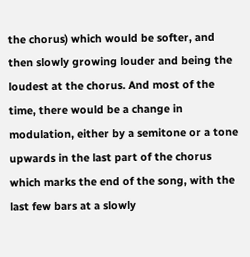the chorus) which would be softer, and then slowly growing louder and being the loudest at the chorus. And most of the time, there would be a change in modulation, either by a semitone or a tone upwards in the last part of the chorus which marks the end of the song, with the last few bars at a slowly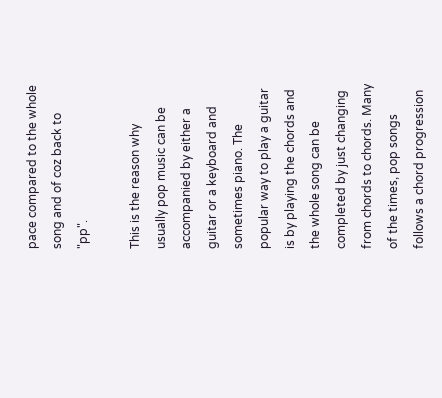pace compared to the whole song and of coz back to "pp".

This is the reason why usually pop music can be accompanied by either a guitar or a keyboard and sometimes piano. The popular way to play a guitar is by playing the chords and the whole song can be completed by just changing from chords to chords. Many of the times, pop songs follows a chord progression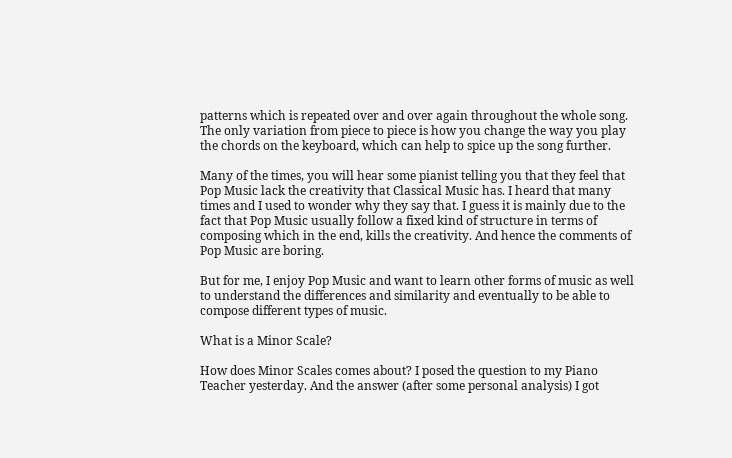patterns which is repeated over and over again throughout the whole song. The only variation from piece to piece is how you change the way you play the chords on the keyboard, which can help to spice up the song further.

Many of the times, you will hear some pianist telling you that they feel that Pop Music lack the creativity that Classical Music has. I heard that many times and I used to wonder why they say that. I guess it is mainly due to the fact that Pop Music usually follow a fixed kind of structure in terms of composing which in the end, kills the creativity. And hence the comments of Pop Music are boring.

But for me, I enjoy Pop Music and want to learn other forms of music as well to understand the differences and similarity and eventually to be able to compose different types of music.

What is a Minor Scale?

How does Minor Scales comes about? I posed the question to my Piano Teacher yesterday. And the answer (after some personal analysis) I got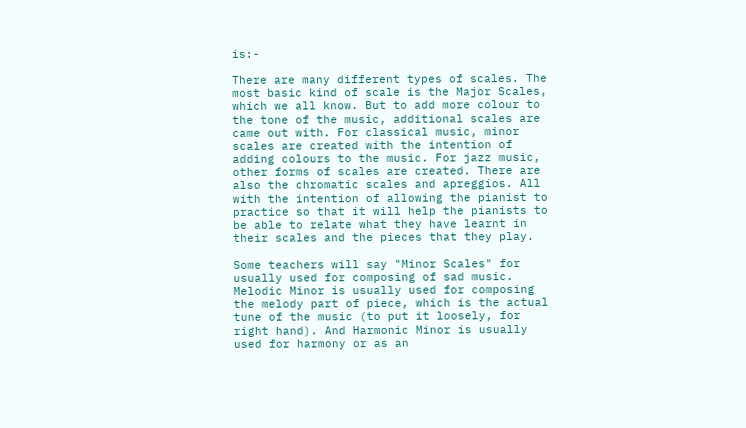is:-

There are many different types of scales. The most basic kind of scale is the Major Scales, which we all know. But to add more colour to the tone of the music, additional scales are came out with. For classical music, minor scales are created with the intention of adding colours to the music. For jazz music, other forms of scales are created. There are also the chromatic scales and apreggios. All with the intention of allowing the pianist to practice so that it will help the pianists to be able to relate what they have learnt in their scales and the pieces that they play.

Some teachers will say "Minor Scales" for usually used for composing of sad music. Melodic Minor is usually used for composing the melody part of piece, which is the actual tune of the music (to put it loosely, for right hand). And Harmonic Minor is usually used for harmony or as an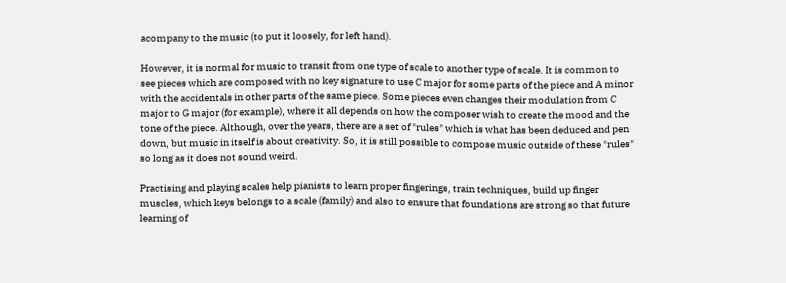acompany to the music (to put it loosely, for left hand).

However, it is normal for music to transit from one type of scale to another type of scale. It is common to see pieces which are composed with no key signature to use C major for some parts of the piece and A minor with the accidentals in other parts of the same piece. Some pieces even changes their modulation from C major to G major (for example), where it all depends on how the composer wish to create the mood and the tone of the piece. Although, over the years, there are a set of "rules" which is what has been deduced and pen down, but music in itself is about creativity. So, it is still possible to compose music outside of these "rules" so long as it does not sound weird.

Practising and playing scales help pianists to learn proper fingerings, train techniques, build up finger muscles, which keys belongs to a scale (family) and also to ensure that foundations are strong so that future learning of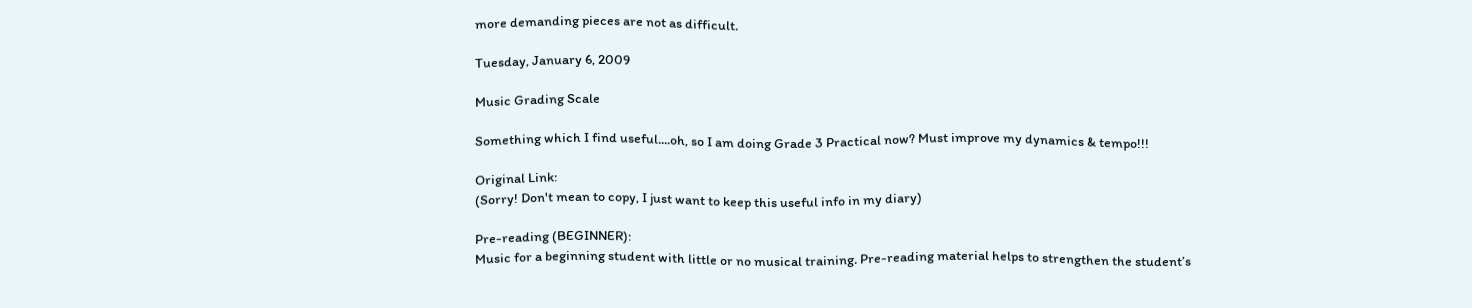more demanding pieces are not as difficult.

Tuesday, January 6, 2009

Music Grading Scale

Something which I find useful....oh, so I am doing Grade 3 Practical now? Must improve my dynamics & tempo!!!

Original Link:
(Sorry! Don't mean to copy, I just want to keep this useful info in my diary)

Pre-reading (BEGINNER):
Music for a beginning student with little or no musical training. Pre-reading material helps to strengthen the student’s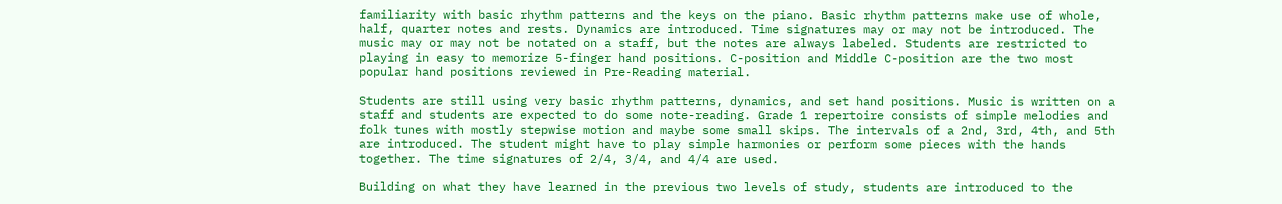familiarity with basic rhythm patterns and the keys on the piano. Basic rhythm patterns make use of whole, half, quarter notes and rests. Dynamics are introduced. Time signatures may or may not be introduced. The music may or may not be notated on a staff, but the notes are always labeled. Students are restricted to playing in easy to memorize 5-finger hand positions. C-position and Middle C-position are the two most popular hand positions reviewed in Pre-Reading material.

Students are still using very basic rhythm patterns, dynamics, and set hand positions. Music is written on a staff and students are expected to do some note-reading. Grade 1 repertoire consists of simple melodies and folk tunes with mostly stepwise motion and maybe some small skips. The intervals of a 2nd, 3rd, 4th, and 5th are introduced. The student might have to play simple harmonies or perform some pieces with the hands together. The time signatures of 2/4, 3/4, and 4/4 are used.

Building on what they have learned in the previous two levels of study, students are introduced to the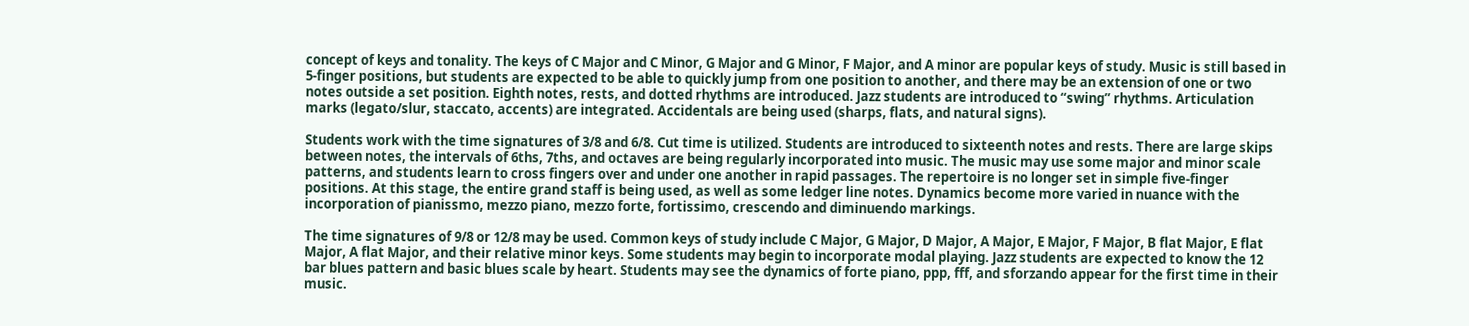concept of keys and tonality. The keys of C Major and C Minor, G Major and G Minor, F Major, and A minor are popular keys of study. Music is still based in 5-finger positions, but students are expected to be able to quickly jump from one position to another, and there may be an extension of one or two notes outside a set position. Eighth notes, rests, and dotted rhythms are introduced. Jazz students are introduced to “swing” rhythms. Articulation marks (legato/slur, staccato, accents) are integrated. Accidentals are being used (sharps, flats, and natural signs).

Students work with the time signatures of 3/8 and 6/8. Cut time is utilized. Students are introduced to sixteenth notes and rests. There are large skips between notes, the intervals of 6ths, 7ths, and octaves are being regularly incorporated into music. The music may use some major and minor scale patterns, and students learn to cross fingers over and under one another in rapid passages. The repertoire is no longer set in simple five-finger positions. At this stage, the entire grand staff is being used, as well as some ledger line notes. Dynamics become more varied in nuance with the incorporation of pianissmo, mezzo piano, mezzo forte, fortissimo, crescendo and diminuendo markings.

The time signatures of 9/8 or 12/8 may be used. Common keys of study include C Major, G Major, D Major, A Major, E Major, F Major, B flat Major, E flat Major, A flat Major, and their relative minor keys. Some students may begin to incorporate modal playing. Jazz students are expected to know the 12 bar blues pattern and basic blues scale by heart. Students may see the dynamics of forte piano, ppp, fff, and sforzando appear for the first time in their music.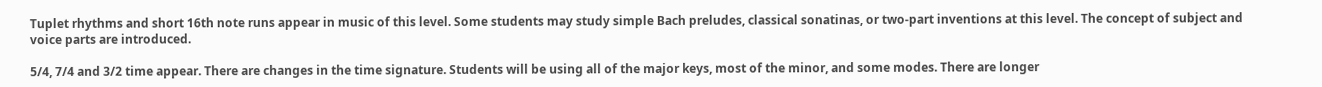Tuplet rhythms and short 16th note runs appear in music of this level. Some students may study simple Bach preludes, classical sonatinas, or two-part inventions at this level. The concept of subject and voice parts are introduced.

5/4, 7/4 and 3/2 time appear. There are changes in the time signature. Students will be using all of the major keys, most of the minor, and some modes. There are longer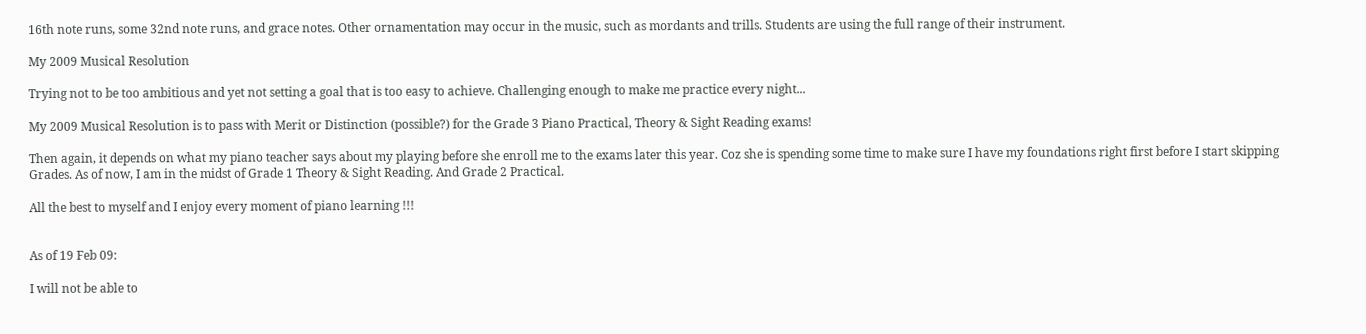16th note runs, some 32nd note runs, and grace notes. Other ornamentation may occur in the music, such as mordants and trills. Students are using the full range of their instrument.

My 2009 Musical Resolution

Trying not to be too ambitious and yet not setting a goal that is too easy to achieve. Challenging enough to make me practice every night...

My 2009 Musical Resolution is to pass with Merit or Distinction (possible?) for the Grade 3 Piano Practical, Theory & Sight Reading exams!

Then again, it depends on what my piano teacher says about my playing before she enroll me to the exams later this year. Coz she is spending some time to make sure I have my foundations right first before I start skipping Grades. As of now, I am in the midst of Grade 1 Theory & Sight Reading. And Grade 2 Practical.

All the best to myself and I enjoy every moment of piano learning !!!


As of 19 Feb 09:

I will not be able to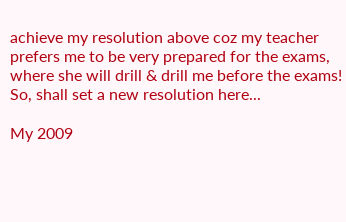achieve my resolution above coz my teacher prefers me to be very prepared for the exams, where she will drill & drill me before the exams! So, shall set a new resolution here...

My 2009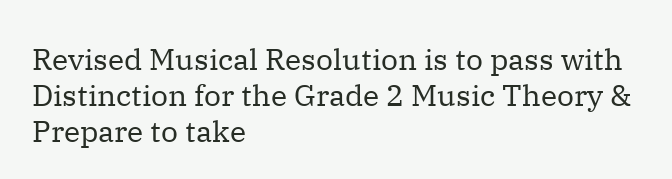Revised Musical Resolution is to pass with Distinction for the Grade 2 Music Theory & Prepare to take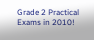Grade 2 Practical Exams in 2010!